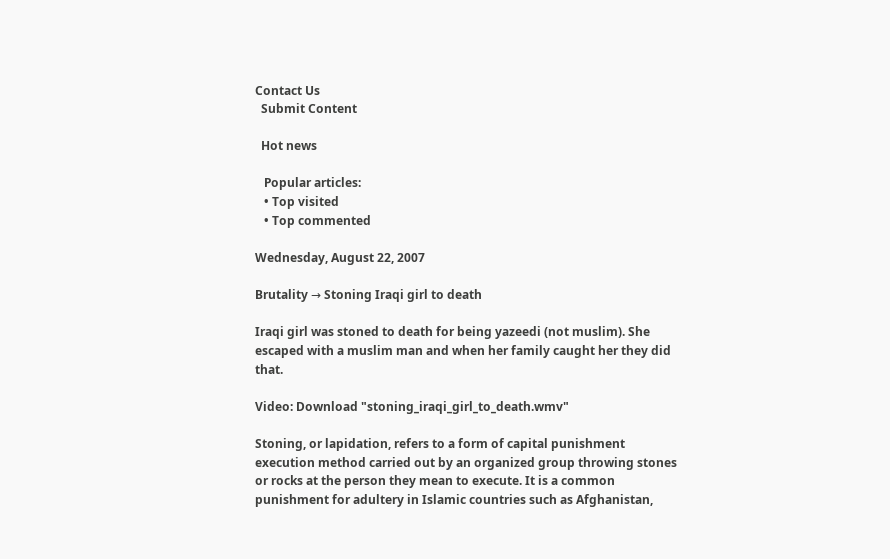Contact Us
  Submit Content

  Hot news

   Popular articles:
   • Top visited
   • Top commented

Wednesday, August 22, 2007

Brutality → Stoning Iraqi girl to death

Iraqi girl was stoned to death for being yazeedi (not muslim). She escaped with a muslim man and when her family caught her they did that.

Video: Download "stoning_iraqi_girl_to_death.wmv"

Stoning, or lapidation, refers to a form of capital punishment execution method carried out by an organized group throwing stones or rocks at the person they mean to execute. It is a common punishment for adultery in Islamic countries such as Afghanistan,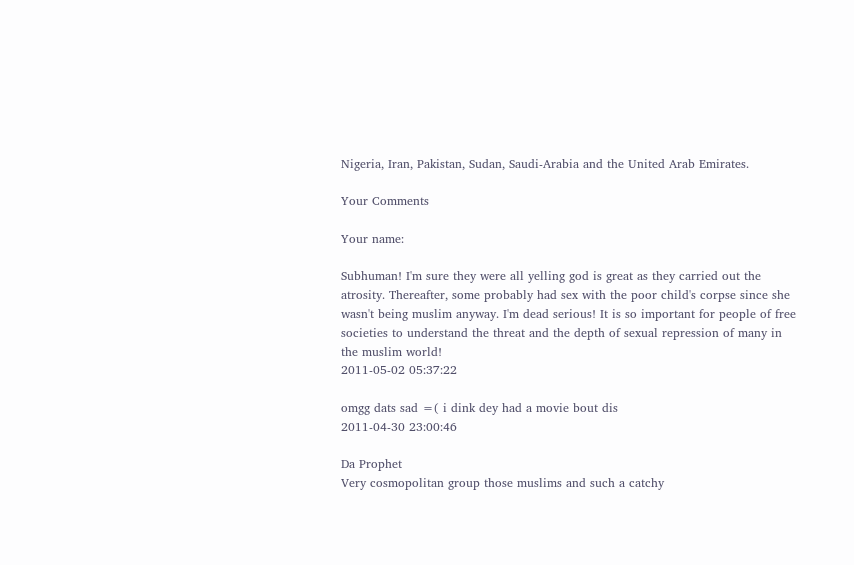Nigeria, Iran, Pakistan, Sudan, Saudi-Arabia and the United Arab Emirates.

Your Comments

Your name:

Subhuman! I'm sure they were all yelling god is great as they carried out the atrosity. Thereafter, some probably had sex with the poor child's corpse since she wasn't being muslim anyway. I'm dead serious! It is so important for people of free societies to understand the threat and the depth of sexual repression of many in the muslim world!
2011-05-02 05:37:22

omgg dats sad =( i dink dey had a movie bout dis
2011-04-30 23:00:46

Da Prophet
Very cosmopolitan group those muslims and such a catchy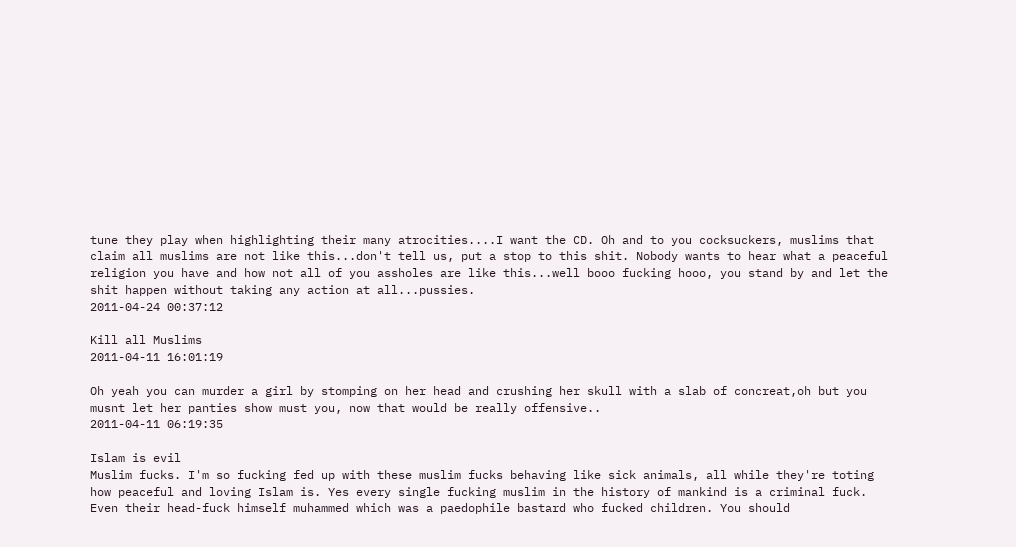tune they play when highlighting their many atrocities....I want the CD. Oh and to you cocksuckers, muslims that claim all muslims are not like this...don't tell us, put a stop to this shit. Nobody wants to hear what a peaceful religion you have and how not all of you assholes are like this...well booo fucking hooo, you stand by and let the shit happen without taking any action at all...pussies.
2011-04-24 00:37:12

Kill all Muslims
2011-04-11 16:01:19

Oh yeah you can murder a girl by stomping on her head and crushing her skull with a slab of concreat,oh but you musnt let her panties show must you, now that would be really offensive..
2011-04-11 06:19:35

Islam is evil
Muslim fucks. I'm so fucking fed up with these muslim fucks behaving like sick animals, all while they're toting how peaceful and loving Islam is. Yes every single fucking muslim in the history of mankind is a criminal fuck. Even their head-fuck himself muhammed which was a paedophile bastard who fucked children. You should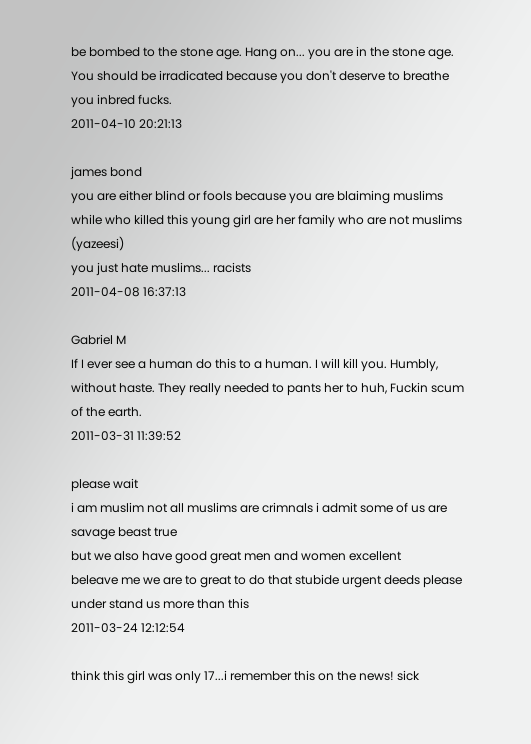be bombed to the stone age. Hang on... you are in the stone age. You should be irradicated because you don't deserve to breathe you inbred fucks.
2011-04-10 20:21:13

james bond
you are either blind or fools because you are blaiming muslims while who killed this young girl are her family who are not muslims (yazeesi)
you just hate muslims... racists
2011-04-08 16:37:13

Gabriel M
If I ever see a human do this to a human. I will kill you. Humbly, without haste. They really needed to pants her to huh, Fuckin scum of the earth.
2011-03-31 11:39:52

please wait
i am muslim not all muslims are crimnals i admit some of us are savage beast true
but we also have good great men and women excellent
beleave me we are to great to do that stubide urgent deeds please under stand us more than this
2011-03-24 12:12:54

think this girl was only 17...i remember this on the news! sick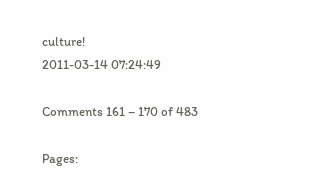culture!
2011-03-14 07:24:49

Comments 161 – 170 of 483

Pages: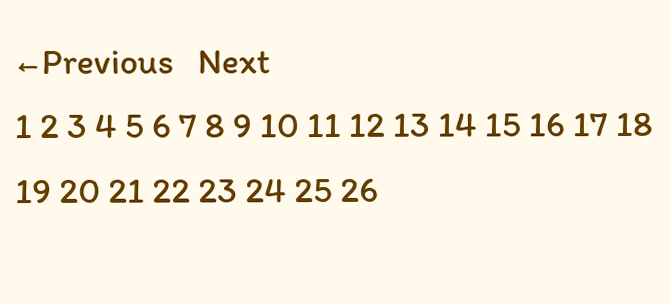←Previous   Next
1 2 3 4 5 6 7 8 9 10 11 12 13 14 15 16 17 18 19 20 21 22 23 24 25 26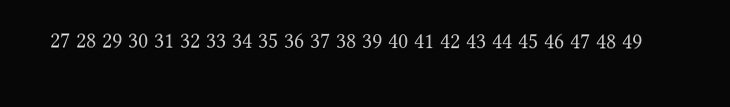27 28 29 30 31 32 33 34 35 36 37 38 39 40 41 42 43 44 45 46 47 48 49